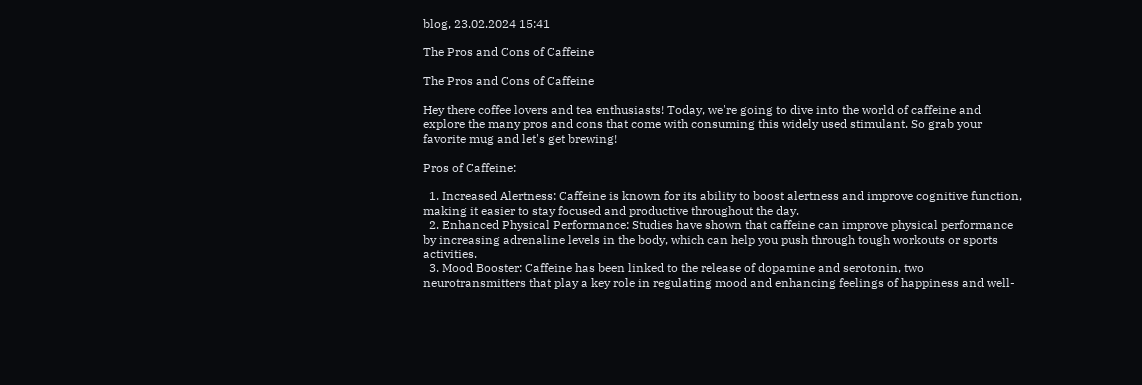blog, 23.02.2024 15:41

The Pros and Cons of Caffeine

The Pros and Cons of Caffeine

Hey there coffee lovers and tea enthusiasts! Today, we're going to dive into the world of caffeine and explore the many pros and cons that come with consuming this widely used stimulant. So grab your favorite mug and let's get brewing!

Pros of Caffeine:

  1. Increased Alertness: Caffeine is known for its ability to boost alertness and improve cognitive function, making it easier to stay focused and productive throughout the day.
  2. Enhanced Physical Performance: Studies have shown that caffeine can improve physical performance by increasing adrenaline levels in the body, which can help you push through tough workouts or sports activities.
  3. Mood Booster: Caffeine has been linked to the release of dopamine and serotonin, two neurotransmitters that play a key role in regulating mood and enhancing feelings of happiness and well-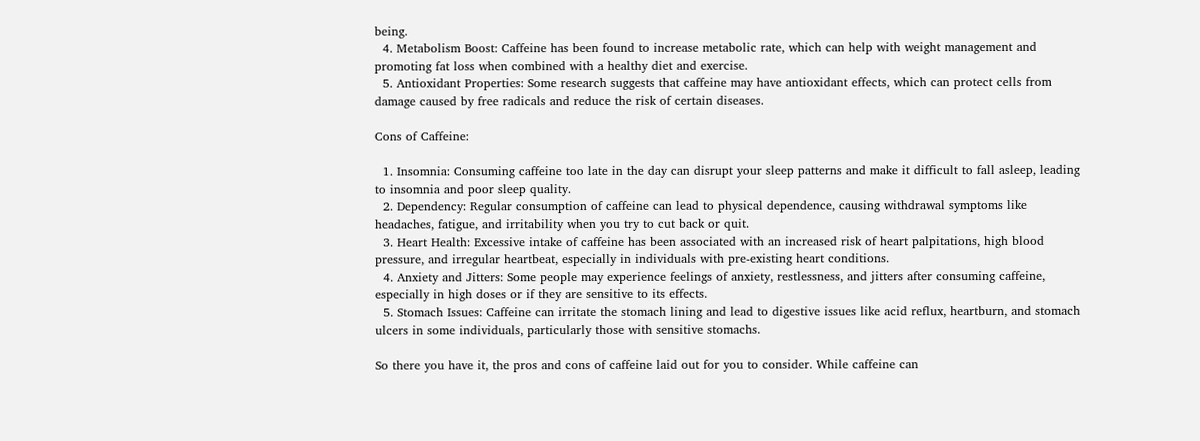being.
  4. Metabolism Boost: Caffeine has been found to increase metabolic rate, which can help with weight management and promoting fat loss when combined with a healthy diet and exercise.
  5. Antioxidant Properties: Some research suggests that caffeine may have antioxidant effects, which can protect cells from damage caused by free radicals and reduce the risk of certain diseases.

Cons of Caffeine:

  1. Insomnia: Consuming caffeine too late in the day can disrupt your sleep patterns and make it difficult to fall asleep, leading to insomnia and poor sleep quality.
  2. Dependency: Regular consumption of caffeine can lead to physical dependence, causing withdrawal symptoms like headaches, fatigue, and irritability when you try to cut back or quit.
  3. Heart Health: Excessive intake of caffeine has been associated with an increased risk of heart palpitations, high blood pressure, and irregular heartbeat, especially in individuals with pre-existing heart conditions.
  4. Anxiety and Jitters: Some people may experience feelings of anxiety, restlessness, and jitters after consuming caffeine, especially in high doses or if they are sensitive to its effects.
  5. Stomach Issues: Caffeine can irritate the stomach lining and lead to digestive issues like acid reflux, heartburn, and stomach ulcers in some individuals, particularly those with sensitive stomachs.

So there you have it, the pros and cons of caffeine laid out for you to consider. While caffeine can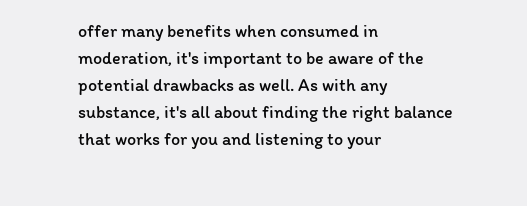offer many benefits when consumed in moderation, it's important to be aware of the potential drawbacks as well. As with any substance, it's all about finding the right balance that works for you and listening to your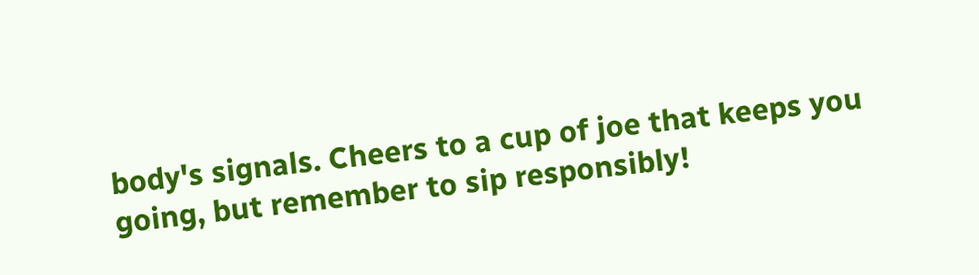body's signals. Cheers to a cup of joe that keeps you going, but remember to sip responsibly!